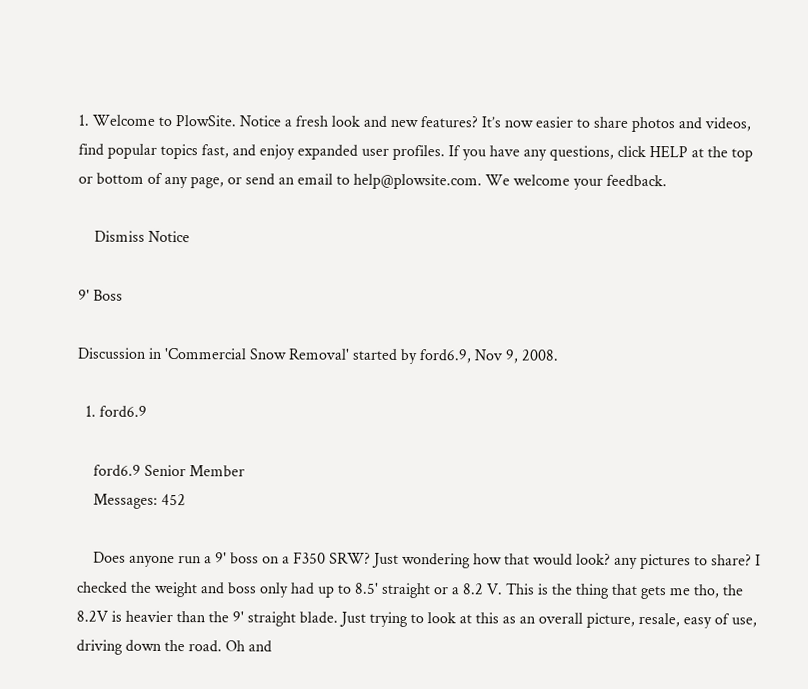1. Welcome to PlowSite. Notice a fresh look and new features? It’s now easier to share photos and videos, find popular topics fast, and enjoy expanded user profiles. If you have any questions, click HELP at the top or bottom of any page, or send an email to help@plowsite.com. We welcome your feedback.

    Dismiss Notice

9' Boss

Discussion in 'Commercial Snow Removal' started by ford6.9, Nov 9, 2008.

  1. ford6.9

    ford6.9 Senior Member
    Messages: 452

    Does anyone run a 9' boss on a F350 SRW? Just wondering how that would look? any pictures to share? I checked the weight and boss only had up to 8.5' straight or a 8.2 V. This is the thing that gets me tho, the 8.2V is heavier than the 9' straight blade. Just trying to look at this as an overall picture, resale, easy of use, driving down the road. Oh and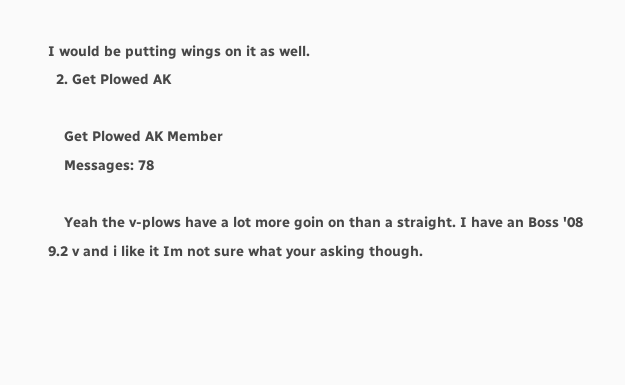I would be putting wings on it as well.
  2. Get Plowed AK

    Get Plowed AK Member
    Messages: 78

    Yeah the v-plows have a lot more goin on than a straight. I have an Boss '08 9.2 v and i like it Im not sure what your asking though.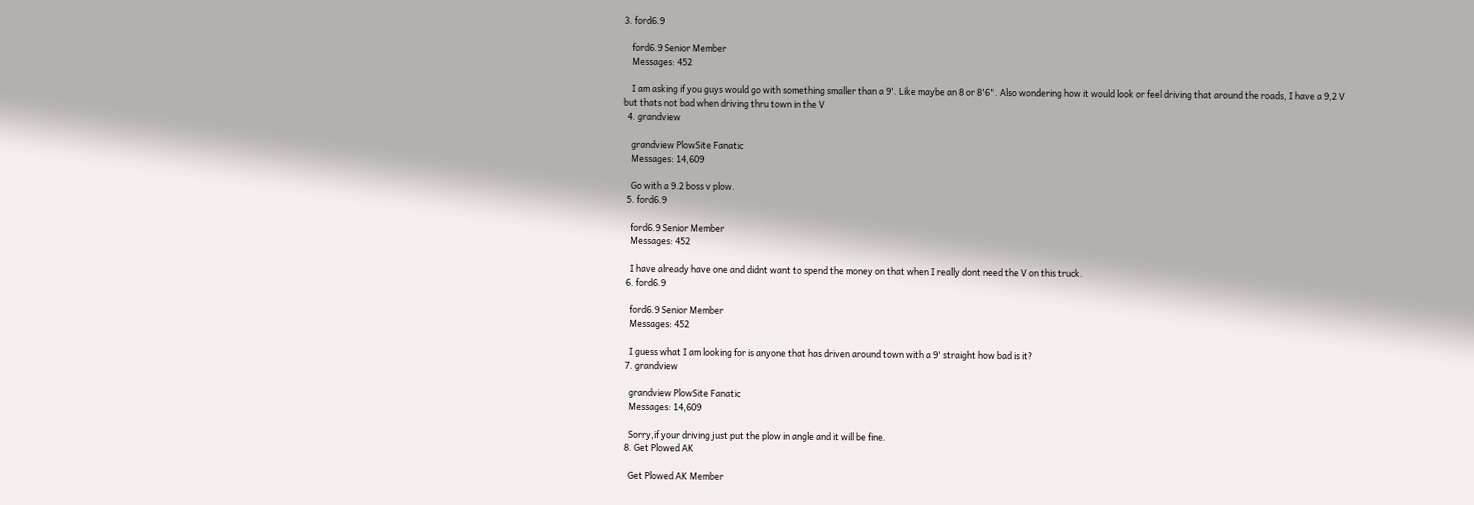3. ford6.9

    ford6.9 Senior Member
    Messages: 452

    I am asking if you guys would go with something smaller than a 9'. Like maybe an 8 or 8'6". Also wondering how it would look or feel driving that around the roads, I have a 9,2 V but thats not bad when driving thru town in the V
  4. grandview

    grandview PlowSite Fanatic
    Messages: 14,609

    Go with a 9.2 boss v plow.
  5. ford6.9

    ford6.9 Senior Member
    Messages: 452

    I have already have one and didnt want to spend the money on that when I really dont need the V on this truck.
  6. ford6.9

    ford6.9 Senior Member
    Messages: 452

    I guess what I am looking for is anyone that has driven around town with a 9' straight how bad is it?
  7. grandview

    grandview PlowSite Fanatic
    Messages: 14,609

    Sorry,if your driving just put the plow in angle and it will be fine.
  8. Get Plowed AK

    Get Plowed AK Member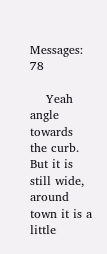Messages: 78

    Yeah angle towards the curb. But it is still wide, around town it is a little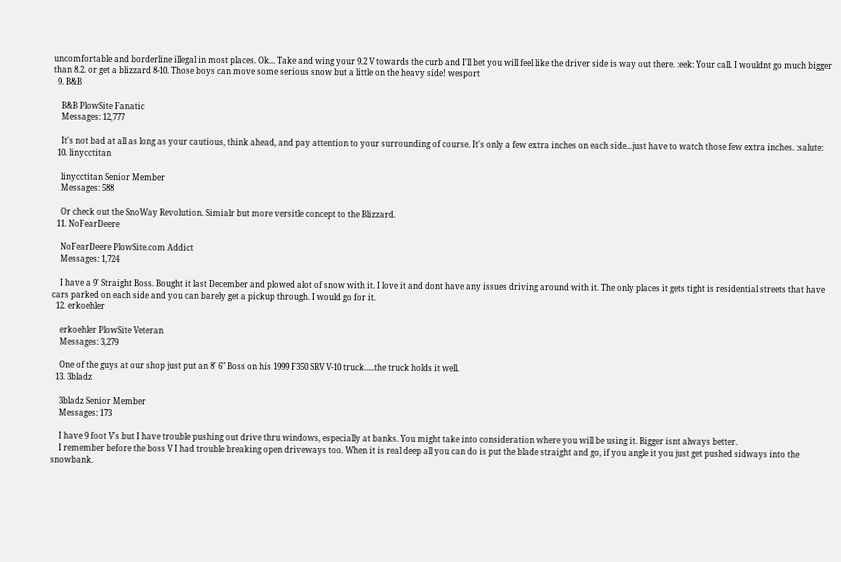uncomfortable and borderline illegal in most places. Ok... Take and wing your 9.2 V towards the curb and I'll bet you will feel like the driver side is way out there. :eek: Your call. I wouldnt go much bigger than 8.2. or get a blizzard 8-10. Those boys can move some serious snow but a little on the heavy side! wesport
  9. B&B

    B&B PlowSite Fanatic
    Messages: 12,777

    It's not bad at all as long as your cautious, think ahead, and pay attention to your surrounding of course. It's only a few extra inches on each side...just have to watch those few extra inches. :salute:
  10. linycctitan

    linycctitan Senior Member
    Messages: 588

    Or check out the SnoWay Revolution. Simialr but more versitle concept to the Blizzard.
  11. NoFearDeere

    NoFearDeere PlowSite.com Addict
    Messages: 1,724

    I have a 9' Straight Boss. Bought it last December and plowed alot of snow with it. I love it and dont have any issues driving around with it. The only places it gets tight is residential streets that have cars parked on each side and you can barely get a pickup through. I would go for it.
  12. erkoehler

    erkoehler PlowSite Veteran
    Messages: 3,279

    One of the guys at our shop just put an 8' 6" Boss on his 1999 F350 SRV V-10 truck.....the truck holds it well.
  13. 3bladz

    3bladz Senior Member
    Messages: 173

    I have 9 foot V's but I have trouble pushing out drive thru windows, especially at banks. You might take into consideration where you will be using it. Bigger isnt always better.
    I remember before the boss V I had trouble breaking open driveways too. When it is real deep all you can do is put the blade straight and go, if you angle it you just get pushed sidways into the snowbank.